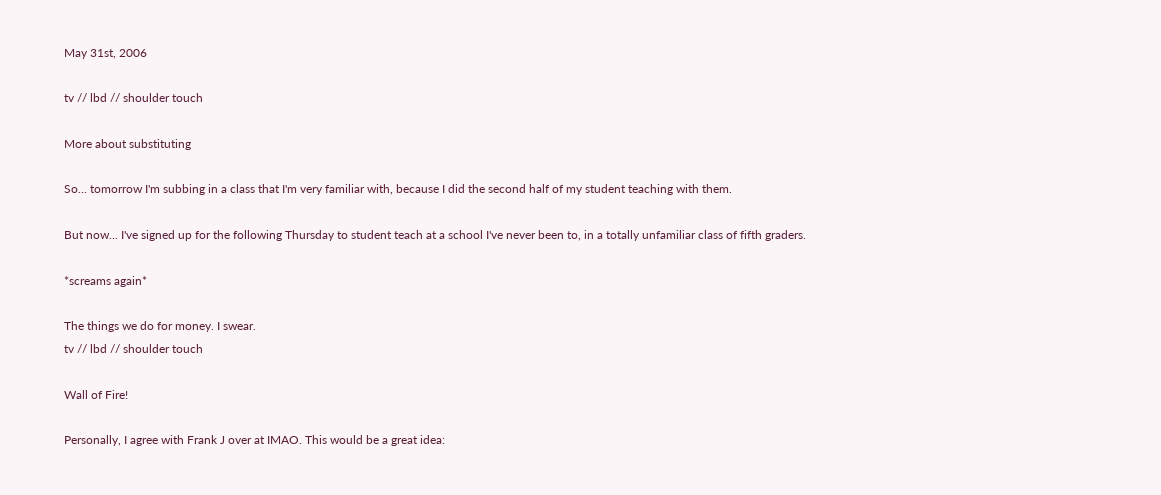May 31st, 2006

tv // lbd // shoulder touch

More about substituting

So... tomorrow I'm subbing in a class that I'm very familiar with, because I did the second half of my student teaching with them.

But now... I've signed up for the following Thursday to student teach at a school I've never been to, in a totally unfamiliar class of fifth graders.

*screams again*

The things we do for money. I swear.
tv // lbd // shoulder touch

Wall of Fire!

Personally, I agree with Frank J over at IMAO. This would be a great idea: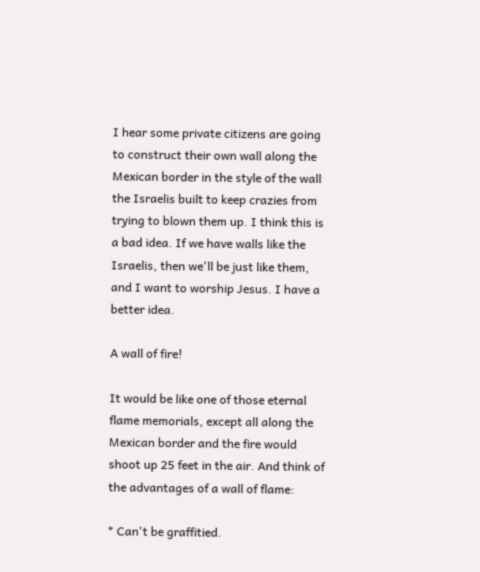I hear some private citizens are going to construct their own wall along the Mexican border in the style of the wall the Israelis built to keep crazies from trying to blown them up. I think this is a bad idea. If we have walls like the Israelis, then we'll be just like them, and I want to worship Jesus. I have a better idea.

A wall of fire!

It would be like one of those eternal flame memorials, except all along the Mexican border and the fire would shoot up 25 feet in the air. And think of the advantages of a wall of flame:

* Can't be graffitied.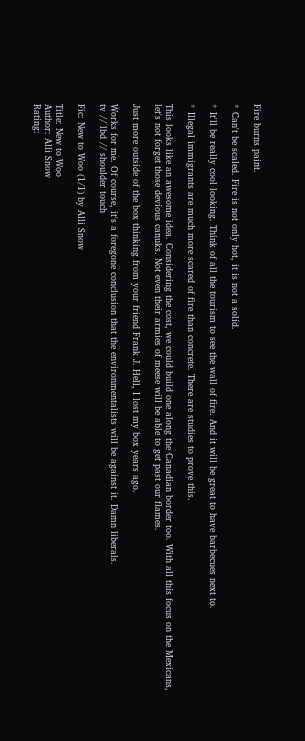Fire burns paint.

* Can't be scaled. Fire is not only hot, it is not a solid.

* It'll be really cool looking. Think of all the tourism to see the wall of fire. And it will be great to have barbecues next to.

* Illegal immigrants are much more scared of fire than concrete. There are studies to prove this.

This looks like an awesome idea. Considering the cost, we could build one along the Canadian border too. With all this focus on the Mexicans, let's not forget those devious canuks. Not even their armies of meese will be able to get past our flames.

Just more outside of the box thinking from your friend Frank J. Hell, I lost my box years ago.

Works for me. Of course, it's a foregone conclusion that the environmentalists will be against it. Damn liberals.
tv // lbd // shoulder touch

Fic: New to Woo (1/1) by Alli Snow

Title: New to Woo
Author: Alli Snow
Rating: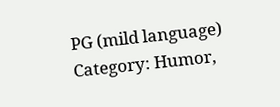PG (mild language)
Category: Humor,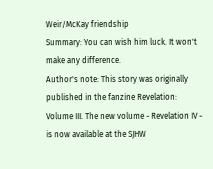Weir/McKay friendship
Summary: You can wish him luck. It won't make any difference.
Author's note: This story was originally published in the fanzine Revelation: Volume III. The new volume - Revelation IV - is now available at the SJHW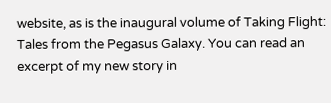website, as is the inaugural volume of Taking Flight: Tales from the Pegasus Galaxy. You can read an excerpt of my new story in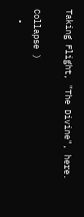Taking Flight, "The Divine", here.

Collapse )
  •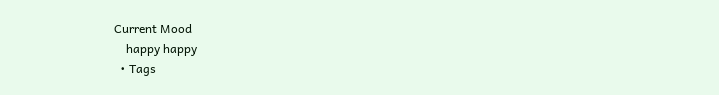Current Mood
    happy happy
  • Tags